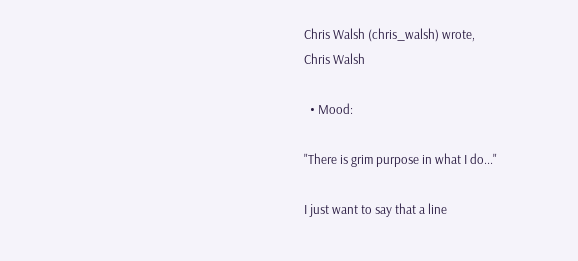Chris Walsh (chris_walsh) wrote,
Chris Walsh

  • Mood:

"There is grim purpose in what I do..."

I just want to say that a line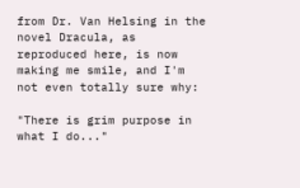from Dr. Van Helsing in the novel Dracula, as reproduced here, is now making me smile, and I'm not even totally sure why:

"There is grim purpose in what I do..."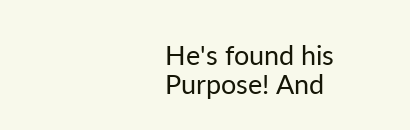He's found his Purpose! And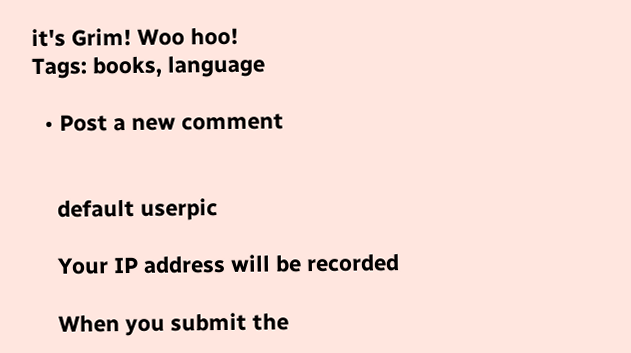it's Grim! Woo hoo!
Tags: books, language

  • Post a new comment


    default userpic

    Your IP address will be recorded

    When you submit the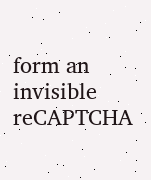form an invisible reCAPTCHA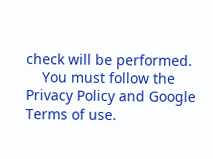check will be performed.
    You must follow the Privacy Policy and Google Terms of use.